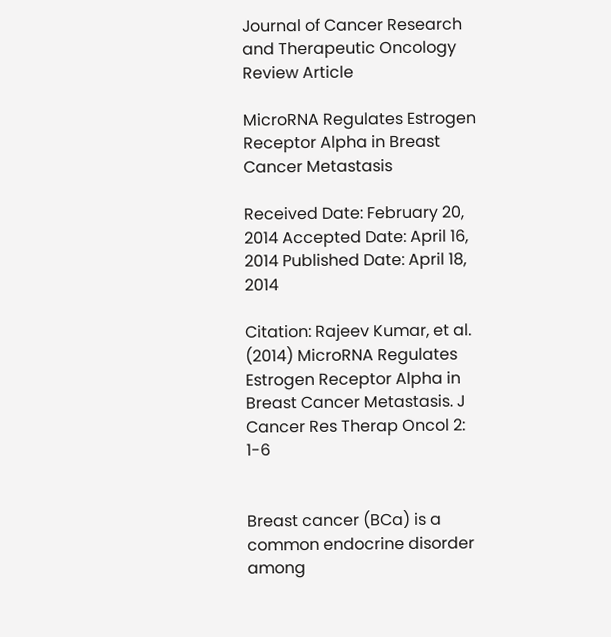Journal of Cancer Research and Therapeutic Oncology
Review Article

MicroRNA Regulates Estrogen Receptor Alpha in Breast Cancer Metastasis

Received Date: February 20, 2014 Accepted Date: April 16, 2014 Published Date: April 18, 2014

Citation: Rajeev Kumar, et al. (2014) MicroRNA Regulates Estrogen Receptor Alpha in Breast Cancer Metastasis. J Cancer Res Therap Oncol 2: 1-6


Breast cancer (BCa) is a common endocrine disorder among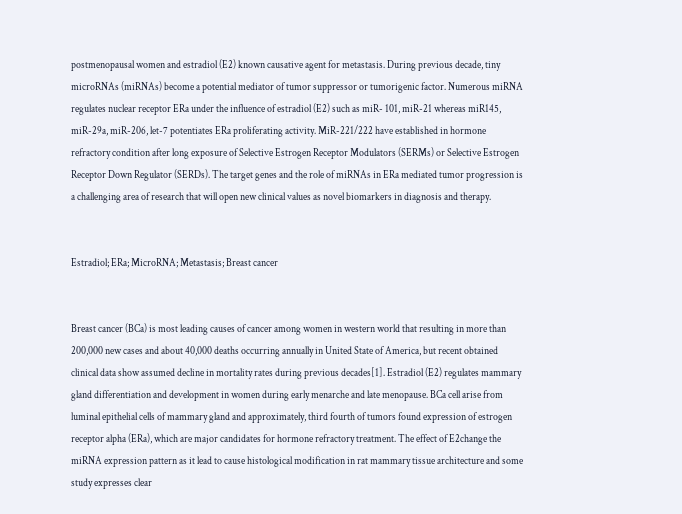postmenopausal women and estradiol (E2) known causative agent for metastasis. During previous decade, tiny microRNAs (miRNAs) become a potential mediator of tumor suppressor or tumorigenic factor. Numerous miRNA regulates nuclear receptor ERa under the influence of estradiol (E2) such as miR- 101, miR-21 whereas miR145, miR-29a, miR-206, let-7 potentiates ERa proliferating activity. MiR-221/222 have established in hormone refractory condition after long exposure of Selective Estrogen Receptor Modulators (SERMs) or Selective Estrogen Receptor Down Regulator (SERDs). The target genes and the role of miRNAs in ERa mediated tumor progression is a challenging area of research that will open new clinical values as novel biomarkers in diagnosis and therapy.


Estradiol; ERa; MicroRNA; Metastasis; Breast cancer


Breast cancer (BCa) is most leading causes of cancer among women in western world that resulting in more than 200,000 new cases and about 40,000 deaths occurring annually in United State of America, but recent obtained clinical data show assumed decline in mortality rates during previous decades[1]. Estradiol (E2) regulates mammary gland differentiation and development in women during early menarche and late menopause. BCa cell arise from luminal epithelial cells of mammary gland and approximately, third fourth of tumors found expression of estrogen receptor alpha (ERa), which are major candidates for hormone refractory treatment. The effect of E2change the miRNA expression pattern as it lead to cause histological modification in rat mammary tissue architecture and some study expresses clear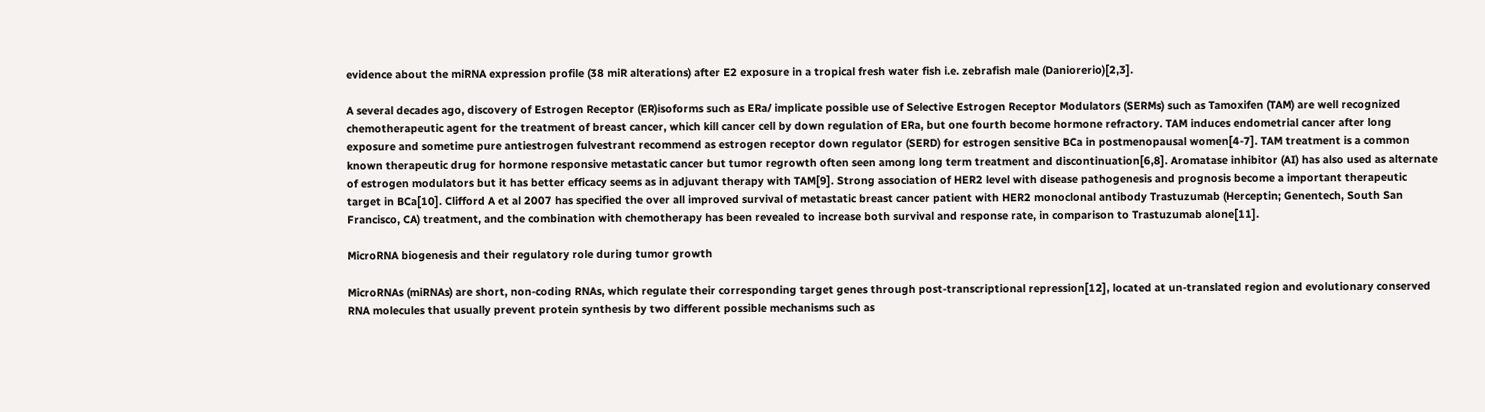evidence about the miRNA expression profile (38 miR alterations) after E2 exposure in a tropical fresh water fish i.e. zebrafish male (Daniorerio)[2,3].

A several decades ago, discovery of Estrogen Receptor (ER)isoforms such as ERa/ implicate possible use of Selective Estrogen Receptor Modulators (SERMs) such as Tamoxifen (TAM) are well recognized chemotherapeutic agent for the treatment of breast cancer, which kill cancer cell by down regulation of ERa, but one fourth become hormone refractory. TAM induces endometrial cancer after long exposure and sometime pure antiestrogen fulvestrant recommend as estrogen receptor down regulator (SERD) for estrogen sensitive BCa in postmenopausal women[4-7]. TAM treatment is a common known therapeutic drug for hormone responsive metastatic cancer but tumor regrowth often seen among long term treatment and discontinuation[6,8]. Aromatase inhibitor (AI) has also used as alternate of estrogen modulators but it has better efficacy seems as in adjuvant therapy with TAM[9]. Strong association of HER2 level with disease pathogenesis and prognosis become a important therapeutic target in BCa[10]. Clifford A et al 2007 has specified the over all improved survival of metastatic breast cancer patient with HER2 monoclonal antibody Trastuzumab (Herceptin; Genentech, South San Francisco, CA) treatment, and the combination with chemotherapy has been revealed to increase both survival and response rate, in comparison to Trastuzumab alone[11].

MicroRNA biogenesis and their regulatory role during tumor growth

MicroRNAs (miRNAs) are short, non-coding RNAs, which regulate their corresponding target genes through post-transcriptional repression[12], located at un-translated region and evolutionary conserved RNA molecules that usually prevent protein synthesis by two different possible mechanisms such as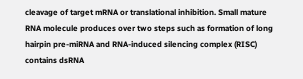cleavage of target mRNA or translational inhibition. Small mature RNA molecule produces over two steps such as formation of long hairpin pre-miRNA and RNA-induced silencing complex (RISC) contains dsRNA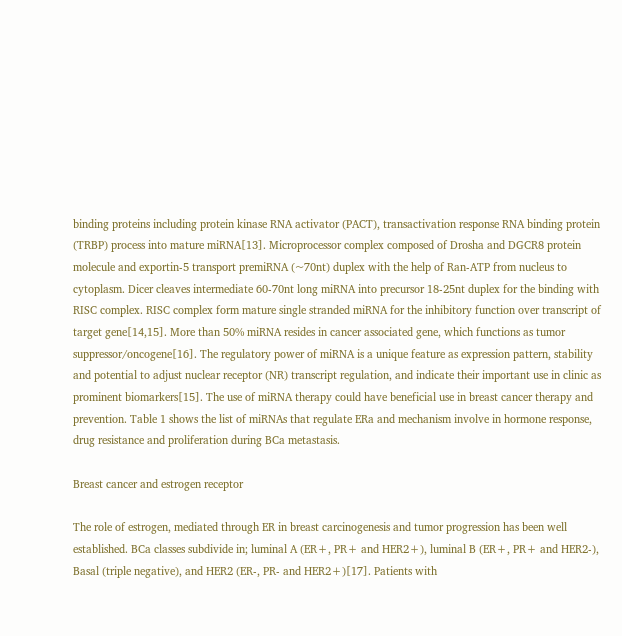binding proteins including protein kinase RNA activator (PACT), transactivation response RNA binding protein (TRBP) process into mature miRNA[13]. Microprocessor complex composed of Drosha and DGCR8 protein molecule and exportin-5 transport premiRNA (~70nt) duplex with the help of Ran-ATP from nucleus to cytoplasm. Dicer cleaves intermediate 60-70nt long miRNA into precursor 18-25nt duplex for the binding with RISC complex. RISC complex form mature single stranded miRNA for the inhibitory function over transcript of target gene[14,15]. More than 50% miRNA resides in cancer associated gene, which functions as tumor suppressor/oncogene[16]. The regulatory power of miRNA is a unique feature as expression pattern, stability and potential to adjust nuclear receptor (NR) transcript regulation, and indicate their important use in clinic as prominent biomarkers[15]. The use of miRNA therapy could have beneficial use in breast cancer therapy and prevention. Table 1 shows the list of miRNAs that regulate ERa and mechanism involve in hormone response, drug resistance and proliferation during BCa metastasis.

Breast cancer and estrogen receptor

The role of estrogen, mediated through ER in breast carcinogenesis and tumor progression has been well established. BCa classes subdivide in; luminal A (ER+, PR+ and HER2+), luminal B (ER+, PR+ and HER2-), Basal (triple negative), and HER2 (ER-, PR- and HER2+)[17]. Patients with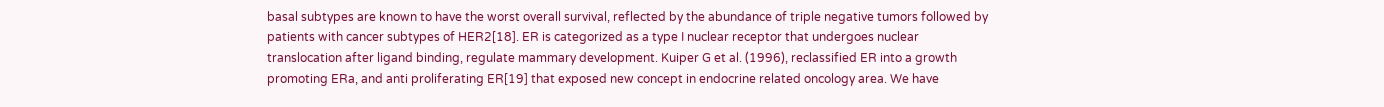basal subtypes are known to have the worst overall survival, reflected by the abundance of triple negative tumors followed by patients with cancer subtypes of HER2[18]. ER is categorized as a type I nuclear receptor that undergoes nuclear translocation after ligand binding, regulate mammary development. Kuiper G et al. (1996), reclassified ER into a growth promoting ERa, and anti proliferating ER[19] that exposed new concept in endocrine related oncology area. We have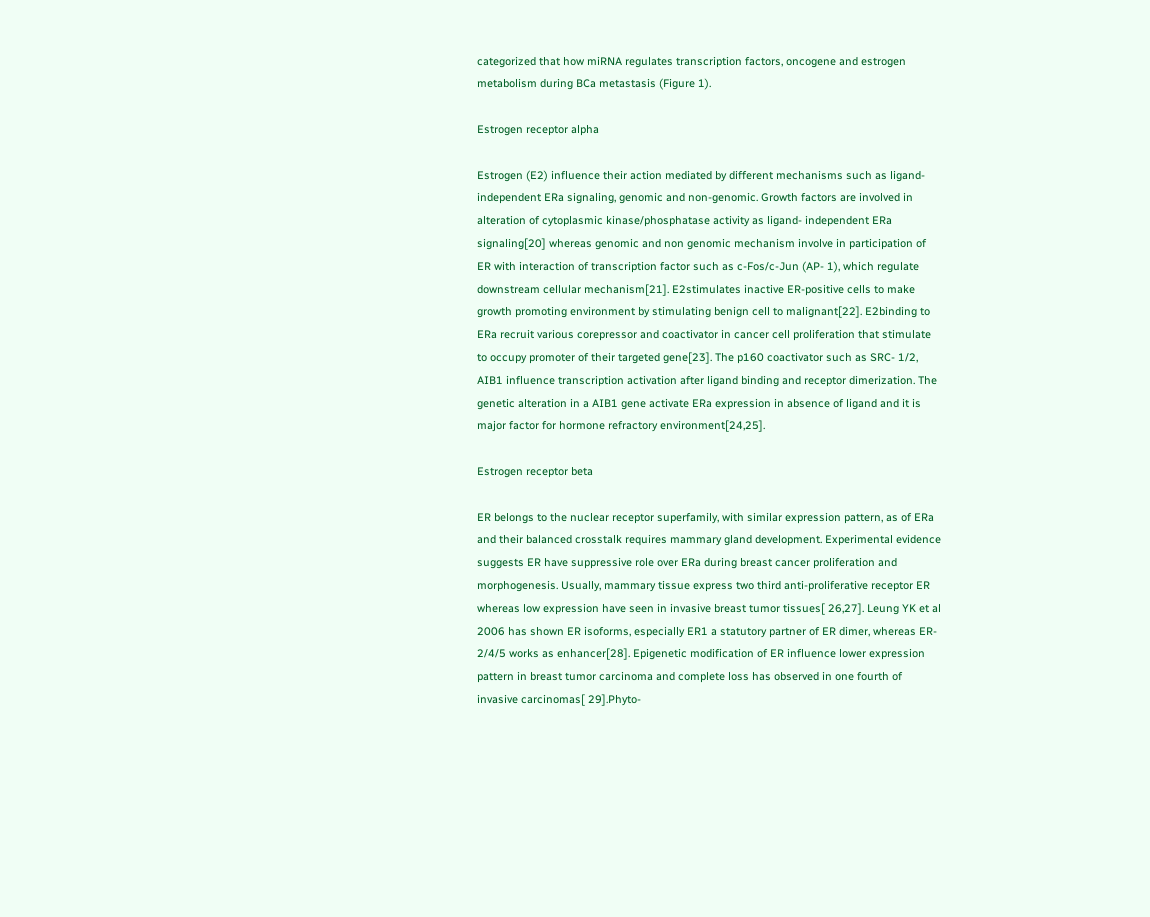categorized that how miRNA regulates transcription factors, oncogene and estrogen metabolism during BCa metastasis (Figure 1).

Estrogen receptor alpha

Estrogen (E2) influence their action mediated by different mechanisms such as ligand-independent ERa signaling, genomic and non-genomic. Growth factors are involved in alteration of cytoplasmic kinase/phosphatase activity as ligand- independent ERa signaling[20] whereas genomic and non genomic mechanism involve in participation of ER with interaction of transcription factor such as c-Fos/c-Jun (AP- 1), which regulate downstream cellular mechanism[21]. E2stimulates inactive ER-positive cells to make growth promoting environment by stimulating benign cell to malignant[22]. E2binding to ERa recruit various corepressor and coactivator in cancer cell proliferation that stimulate to occupy promoter of their targeted gene[23]. The p160 coactivator such as SRC- 1/2, AIB1 influence transcription activation after ligand binding and receptor dimerization. The genetic alteration in a AIB1 gene activate ERa expression in absence of ligand and it is major factor for hormone refractory environment[24,25].

Estrogen receptor beta

ER belongs to the nuclear receptor superfamily, with similar expression pattern, as of ERa and their balanced crosstalk requires mammary gland development. Experimental evidence suggests ER have suppressive role over ERa during breast cancer proliferation and morphogenesis. Usually, mammary tissue express two third anti-proliferative receptor ER whereas low expression have seen in invasive breast tumor tissues[ 26,27]. Leung YK et al 2006 has shown ER isoforms, especially ER1 a statutory partner of ER dimer, whereas ER- 2/4/5 works as enhancer[28]. Epigenetic modification of ER influence lower expression pattern in breast tumor carcinoma and complete loss has observed in one fourth of invasive carcinomas[ 29].Phyto-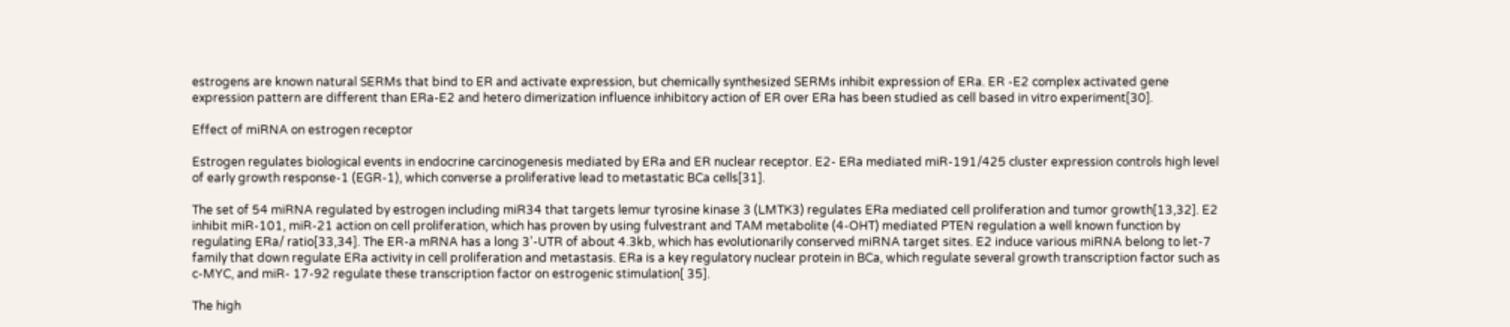estrogens are known natural SERMs that bind to ER and activate expression, but chemically synthesized SERMs inhibit expression of ERa. ER -E2 complex activated gene expression pattern are different than ERa-E2 and hetero dimerization influence inhibitory action of ER over ERa has been studied as cell based in vitro experiment[30].

Effect of miRNA on estrogen receptor

Estrogen regulates biological events in endocrine carcinogenesis mediated by ERa and ER nuclear receptor. E2- ERa mediated miR-191/425 cluster expression controls high level of early growth response-1 (EGR-1), which converse a proliferative lead to metastatic BCa cells[31].

The set of 54 miRNA regulated by estrogen including miR34 that targets lemur tyrosine kinase 3 (LMTK3) regulates ERa mediated cell proliferation and tumor growth[13,32]. E2 inhibit miR-101, miR-21 action on cell proliferation, which has proven by using fulvestrant and TAM metabolite (4-OHT) mediated PTEN regulation a well known function by regulating ERa/ ratio[33,34]. The ER-a mRNA has a long 3'-UTR of about 4.3kb, which has evolutionarily conserved miRNA target sites. E2 induce various miRNA belong to let-7 family that down regulate ERa activity in cell proliferation and metastasis. ERa is a key regulatory nuclear protein in BCa, which regulate several growth transcription factor such as c-MYC, and miR- 17-92 regulate these transcription factor on estrogenic stimulation[ 35].

The high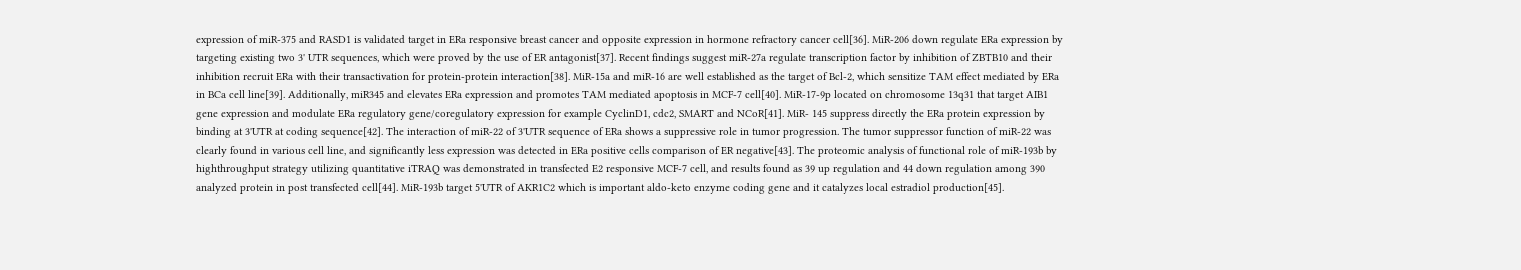expression of miR-375 and RASD1 is validated target in ERa responsive breast cancer and opposite expression in hormone refractory cancer cell[36]. MiR-206 down regulate ERa expression by targeting existing two 3' UTR sequences, which were proved by the use of ER antagonist[37]. Recent findings suggest miR-27a regulate transcription factor by inhibition of ZBTB10 and their inhibition recruit ERa with their transactivation for protein-protein interaction[38]. MiR-15a and miR-16 are well established as the target of Bcl-2, which sensitize TAM effect mediated by ERa in BCa cell line[39]. Additionally, miR345 and elevates ERa expression and promotes TAM mediated apoptosis in MCF-7 cell[40]. MiR-17-9p located on chromosome 13q31 that target AIB1 gene expression and modulate ERa regulatory gene/coregulatory expression for example CyclinD1, cdc2, SMART and NCoR[41]. MiR- 145 suppress directly the ERa protein expression by binding at 3'UTR at coding sequence[42]. The interaction of miR-22 of 3'UTR sequence of ERa shows a suppressive role in tumor progression. The tumor suppressor function of miR-22 was clearly found in various cell line, and significantly less expression was detected in ERa positive cells comparison of ER negative[43]. The proteomic analysis of functional role of miR-193b by highthroughput strategy utilizing quantitative iTRAQ was demonstrated in transfected E2 responsive MCF-7 cell, and results found as 39 up regulation and 44 down regulation among 390 analyzed protein in post transfected cell[44]. MiR-193b target 5'UTR of AKR1C2 which is important aldo-keto enzyme coding gene and it catalyzes local estradiol production[45].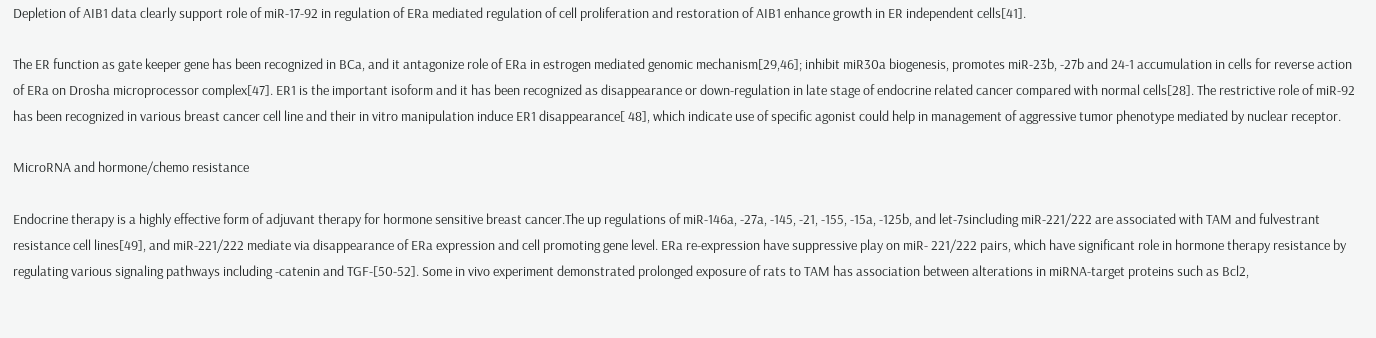Depletion of AIB1 data clearly support role of miR-17-92 in regulation of ERa mediated regulation of cell proliferation and restoration of AIB1 enhance growth in ER independent cells[41].

The ER function as gate keeper gene has been recognized in BCa, and it antagonize role of ERa in estrogen mediated genomic mechanism[29,46]; inhibit miR30a biogenesis, promotes miR-23b, -27b and 24-1 accumulation in cells for reverse action of ERa on Drosha microprocessor complex[47]. ER1 is the important isoform and it has been recognized as disappearance or down-regulation in late stage of endocrine related cancer compared with normal cells[28]. The restrictive role of miR-92 has been recognized in various breast cancer cell line and their in vitro manipulation induce ER1 disappearance[ 48], which indicate use of specific agonist could help in management of aggressive tumor phenotype mediated by nuclear receptor.

MicroRNA and hormone/chemo resistance

Endocrine therapy is a highly effective form of adjuvant therapy for hormone sensitive breast cancer.The up regulations of miR-146a, -27a, -145, -21, -155, -15a, -125b, and let-7sincluding miR-221/222 are associated with TAM and fulvestrant resistance cell lines[49], and miR-221/222 mediate via disappearance of ERa expression and cell promoting gene level. ERa re-expression have suppressive play on miR- 221/222 pairs, which have significant role in hormone therapy resistance by regulating various signaling pathways including -catenin and TGF-[50-52]. Some in vivo experiment demonstrated prolonged exposure of rats to TAM has association between alterations in miRNA-target proteins such as Bcl2,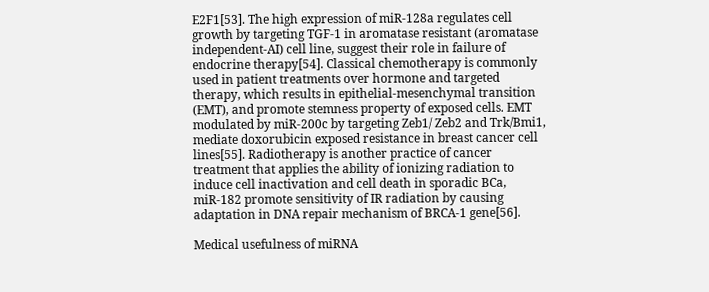E2F1[53]. The high expression of miR-128a regulates cell growth by targeting TGF-1 in aromatase resistant (aromatase independent-AI) cell line, suggest their role in failure of endocrine therapy[54]. Classical chemotherapy is commonly used in patient treatments over hormone and targeted therapy, which results in epithelial-mesenchymal transition (EMT), and promote stemness property of exposed cells. EMT modulated by miR-200c by targeting Zeb1/ Zeb2 and Trk/Bmi1, mediate doxorubicin exposed resistance in breast cancer cell lines[55]. Radiotherapy is another practice of cancer treatment that applies the ability of ionizing radiation to induce cell inactivation and cell death in sporadic BCa, miR-182 promote sensitivity of IR radiation by causing adaptation in DNA repair mechanism of BRCA-1 gene[56].

Medical usefulness of miRNA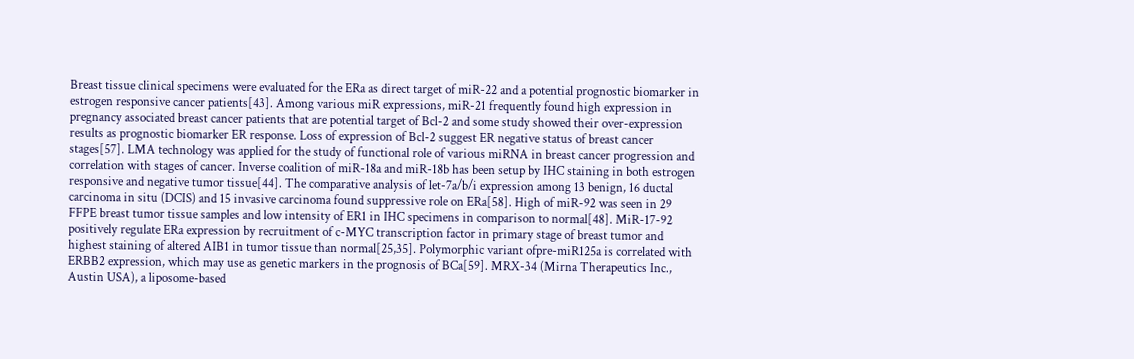Breast tissue clinical specimens were evaluated for the ERa as direct target of miR-22 and a potential prognostic biomarker in estrogen responsive cancer patients[43]. Among various miR expressions, miR-21 frequently found high expression in pregnancy associated breast cancer patients that are potential target of Bcl-2 and some study showed their over-expression results as prognostic biomarker ER response. Loss of expression of Bcl-2 suggest ER negative status of breast cancer stages[57]. LMA technology was applied for the study of functional role of various miRNA in breast cancer progression and correlation with stages of cancer. Inverse coalition of miR-18a and miR-18b has been setup by IHC staining in both estrogen responsive and negative tumor tissue[44]. The comparative analysis of let-7a/b/i expression among 13 benign, 16 ductal carcinoma in situ (DCIS) and 15 invasive carcinoma found suppressive role on ERa[58]. High of miR-92 was seen in 29 FFPE breast tumor tissue samples and low intensity of ER1 in IHC specimens in comparison to normal[48]. MiR-17-92 positively regulate ERa expression by recruitment of c-MYC transcription factor in primary stage of breast tumor and highest staining of altered AIB1 in tumor tissue than normal[25,35]. Polymorphic variant ofpre-miR125a is correlated with ERBB2 expression, which may use as genetic markers in the prognosis of BCa[59]. MRX-34 (Mirna Therapeutics Inc., Austin USA), a liposome-based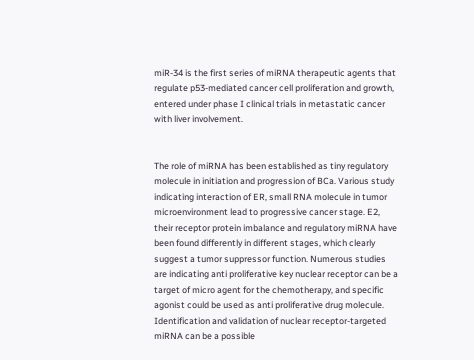miR-34 is the first series of miRNA therapeutic agents that regulate p53-mediated cancer cell proliferation and growth, entered under phase I clinical trials in metastatic cancer with liver involvement.


The role of miRNA has been established as tiny regulatory molecule in initiation and progression of BCa. Various study indicating interaction of ER, small RNA molecule in tumor microenvironment lead to progressive cancer stage. E2, their receptor protein imbalance and regulatory miRNA have been found differently in different stages, which clearly suggest a tumor suppressor function. Numerous studies are indicating anti proliferative key nuclear receptor can be a target of micro agent for the chemotherapy, and specific agonist could be used as anti proliferative drug molecule. Identification and validation of nuclear receptor-targeted miRNA can be a possible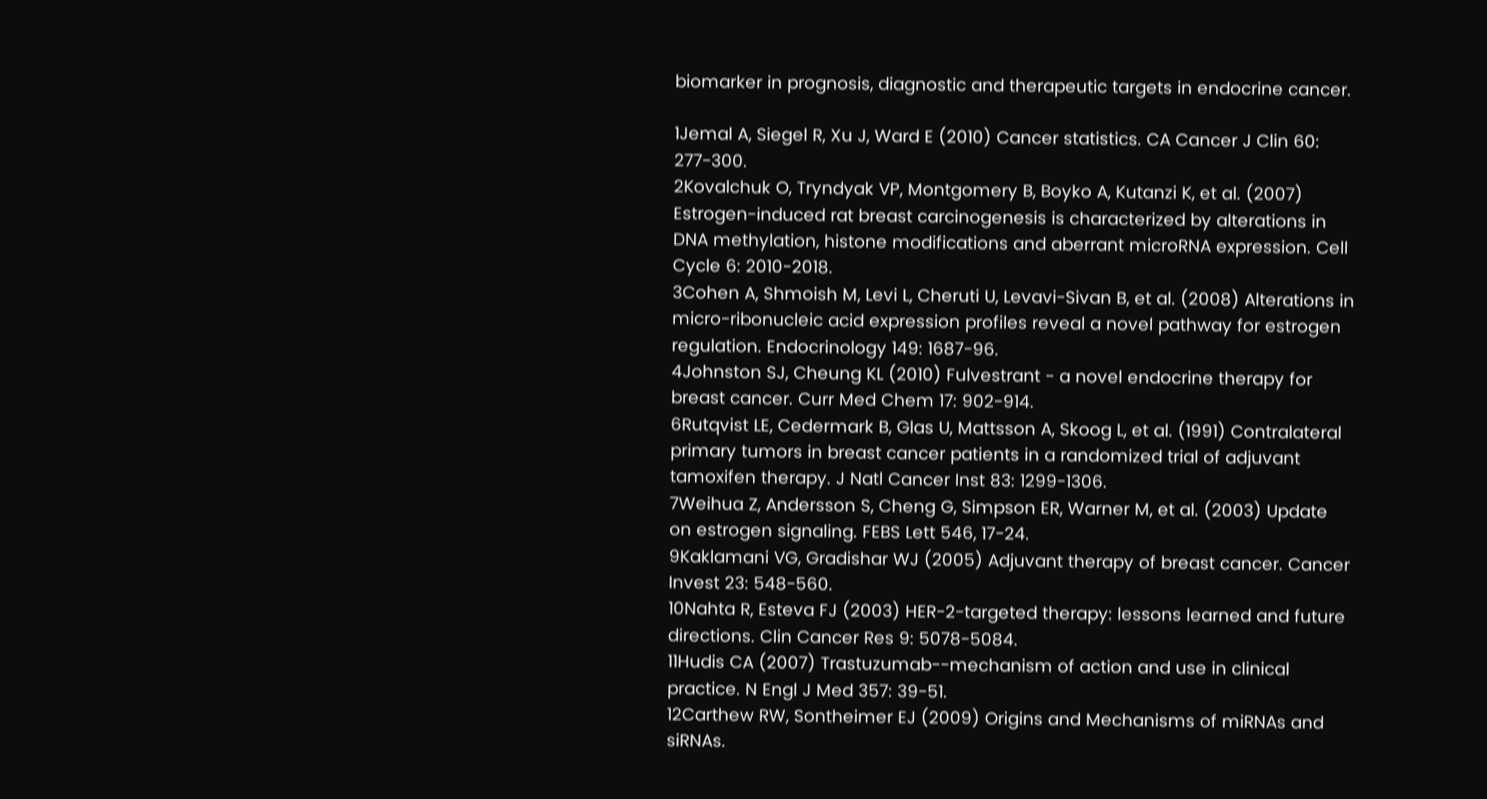biomarker in prognosis, diagnostic and therapeutic targets in endocrine cancer.

1Jemal A, Siegel R, Xu J, Ward E (2010) Cancer statistics. CA Cancer J Clin 60: 277-300.
2Kovalchuk O, Tryndyak VP, Montgomery B, Boyko A, Kutanzi K, et al. (2007) Estrogen-induced rat breast carcinogenesis is characterized by alterations in DNA methylation, histone modifications and aberrant microRNA expression. Cell Cycle 6: 2010-2018.
3Cohen A, Shmoish M, Levi L, Cheruti U, Levavi-Sivan B, et al. (2008) Alterations in micro-ribonucleic acid expression profiles reveal a novel pathway for estrogen regulation. Endocrinology 149: 1687-96.
4Johnston SJ, Cheung KL (2010) Fulvestrant - a novel endocrine therapy for breast cancer. Curr Med Chem 17: 902-914.
6Rutqvist LE, Cedermark B, Glas U, Mattsson A, Skoog L, et al. (1991) Contralateral primary tumors in breast cancer patients in a randomized trial of adjuvant tamoxifen therapy. J Natl Cancer Inst 83: 1299-1306.
7Weihua Z, Andersson S, Cheng G, Simpson ER, Warner M, et al. (2003) Update on estrogen signaling. FEBS Lett 546, 17-24.
9Kaklamani VG, Gradishar WJ (2005) Adjuvant therapy of breast cancer. Cancer Invest 23: 548-560.
10Nahta R, Esteva FJ (2003) HER-2-targeted therapy: lessons learned and future directions. Clin Cancer Res 9: 5078-5084.
11Hudis CA (2007) Trastuzumab--mechanism of action and use in clinical practice. N Engl J Med 357: 39-51.
12Carthew RW, Sontheimer EJ (2009) Origins and Mechanisms of miRNAs and siRNAs.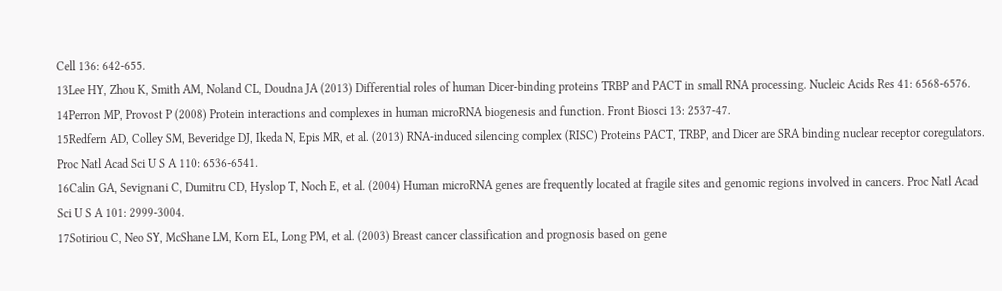Cell 136: 642-655.
13Lee HY, Zhou K, Smith AM, Noland CL, Doudna JA (2013) Differential roles of human Dicer-binding proteins TRBP and PACT in small RNA processing. Nucleic Acids Res 41: 6568-6576.
14Perron MP, Provost P (2008) Protein interactions and complexes in human microRNA biogenesis and function. Front Biosci 13: 2537-47.
15Redfern AD, Colley SM, Beveridge DJ, Ikeda N, Epis MR, et al. (2013) RNA-induced silencing complex (RISC) Proteins PACT, TRBP, and Dicer are SRA binding nuclear receptor coregulators. Proc Natl Acad Sci U S A 110: 6536-6541.
16Calin GA, Sevignani C, Dumitru CD, Hyslop T, Noch E, et al. (2004) Human microRNA genes are frequently located at fragile sites and genomic regions involved in cancers. Proc Natl Acad Sci U S A 101: 2999-3004.
17Sotiriou C, Neo SY, McShane LM, Korn EL, Long PM, et al. (2003) Breast cancer classification and prognosis based on gene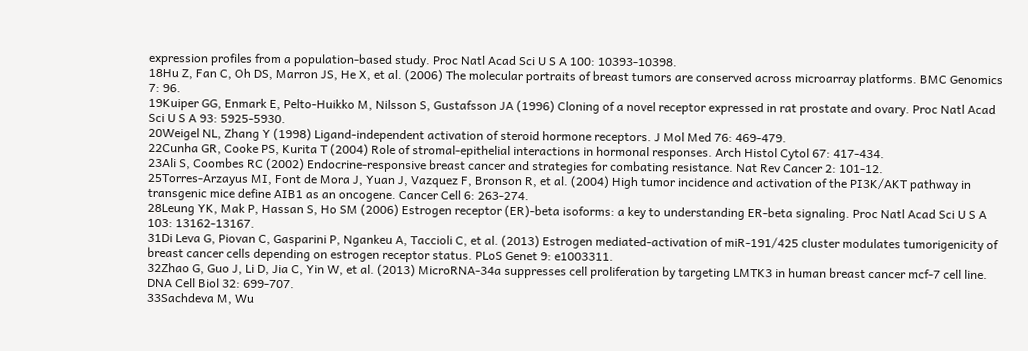expression profiles from a population-based study. Proc Natl Acad Sci U S A 100: 10393-10398.
18Hu Z, Fan C, Oh DS, Marron JS, He X, et al. (2006) The molecular portraits of breast tumors are conserved across microarray platforms. BMC Genomics 7: 96.
19Kuiper GG, Enmark E, Pelto-Huikko M, Nilsson S, Gustafsson JA (1996) Cloning of a novel receptor expressed in rat prostate and ovary. Proc Natl Acad Sci U S A 93: 5925-5930.
20Weigel NL, Zhang Y (1998) Ligand-independent activation of steroid hormone receptors. J Mol Med 76: 469-479.
22Cunha GR, Cooke PS, Kurita T (2004) Role of stromal-epithelial interactions in hormonal responses. Arch Histol Cytol 67: 417-434.
23Ali S, Coombes RC (2002) Endocrine-responsive breast cancer and strategies for combating resistance. Nat Rev Cancer 2: 101-12.
25Torres-Arzayus MI, Font de Mora J, Yuan J, Vazquez F, Bronson R, et al. (2004) High tumor incidence and activation of the PI3K/AKT pathway in transgenic mice define AIB1 as an oncogene. Cancer Cell 6: 263-274.
28Leung YK, Mak P, Hassan S, Ho SM (2006) Estrogen receptor (ER)-beta isoforms: a key to understanding ER-beta signaling. Proc Natl Acad Sci U S A 103: 13162-13167.
31Di Leva G, Piovan C, Gasparini P, Ngankeu A, Taccioli C, et al. (2013) Estrogen mediated-activation of miR-191/425 cluster modulates tumorigenicity of breast cancer cells depending on estrogen receptor status. PLoS Genet 9: e1003311.
32Zhao G, Guo J, Li D, Jia C, Yin W, et al. (2013) MicroRNA-34a suppresses cell proliferation by targeting LMTK3 in human breast cancer mcf-7 cell line. DNA Cell Biol 32: 699-707.
33Sachdeva M, Wu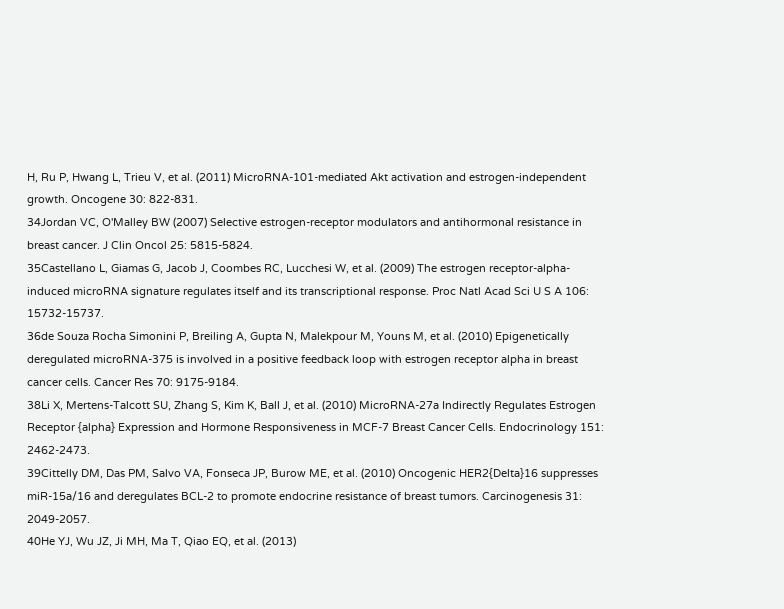H, Ru P, Hwang L, Trieu V, et al. (2011) MicroRNA-101-mediated Akt activation and estrogen-independent growth. Oncogene 30: 822-831.
34Jordan VC, O'Malley BW (2007) Selective estrogen-receptor modulators and antihormonal resistance in breast cancer. J Clin Oncol 25: 5815-5824.
35Castellano L, Giamas G, Jacob J, Coombes RC, Lucchesi W, et al. (2009) The estrogen receptor-alpha-induced microRNA signature regulates itself and its transcriptional response. Proc Natl Acad Sci U S A 106: 15732-15737.
36de Souza Rocha Simonini P, Breiling A, Gupta N, Malekpour M, Youns M, et al. (2010) Epigenetically deregulated microRNA-375 is involved in a positive feedback loop with estrogen receptor alpha in breast cancer cells. Cancer Res 70: 9175-9184.
38Li X, Mertens-Talcott SU, Zhang S, Kim K, Ball J, et al. (2010) MicroRNA-27a Indirectly Regulates Estrogen Receptor {alpha} Expression and Hormone Responsiveness in MCF-7 Breast Cancer Cells. Endocrinology 151: 2462-2473.
39Cittelly DM, Das PM, Salvo VA, Fonseca JP, Burow ME, et al. (2010) Oncogenic HER2{Delta}16 suppresses miR-15a/16 and deregulates BCL-2 to promote endocrine resistance of breast tumors. Carcinogenesis 31: 2049-2057.
40He YJ, Wu JZ, Ji MH, Ma T, Qiao EQ, et al. (2013)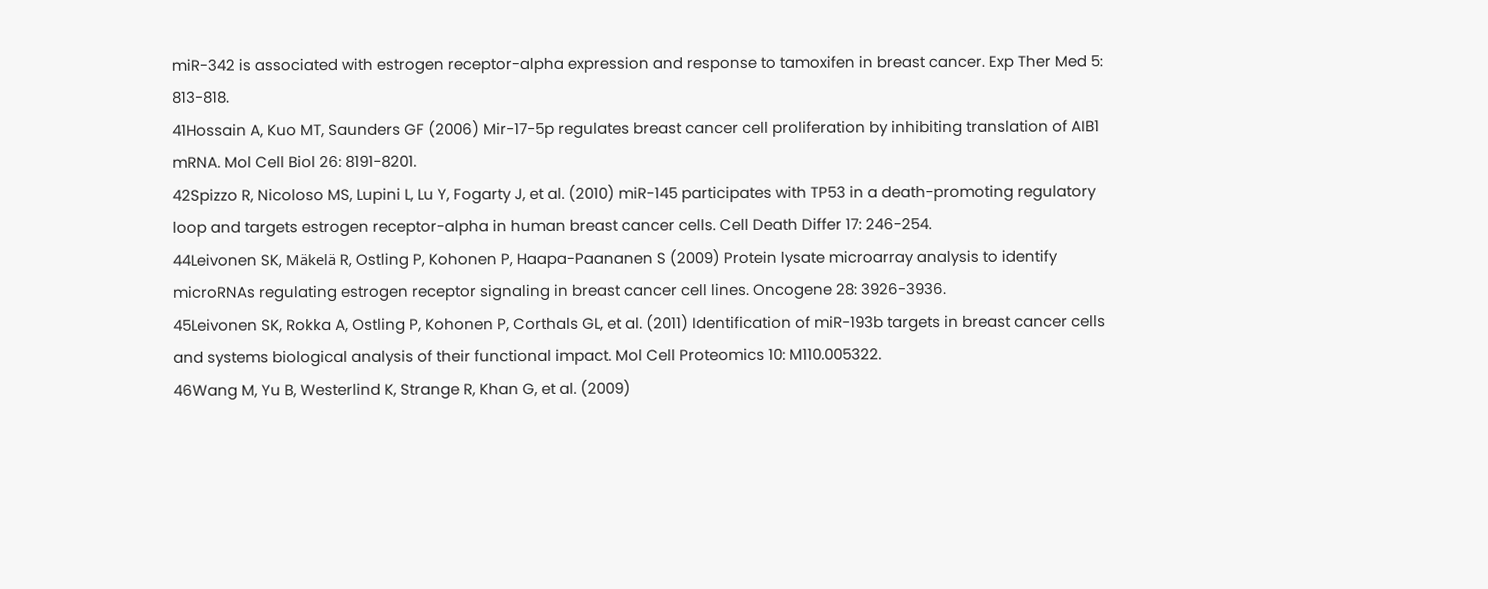miR-342 is associated with estrogen receptor-alpha expression and response to tamoxifen in breast cancer. Exp Ther Med 5: 813-818.
41Hossain A, Kuo MT, Saunders GF (2006) Mir-17-5p regulates breast cancer cell proliferation by inhibiting translation of AIB1 mRNA. Mol Cell Biol 26: 8191-8201.
42Spizzo R, Nicoloso MS, Lupini L, Lu Y, Fogarty J, et al. (2010) miR-145 participates with TP53 in a death-promoting regulatory loop and targets estrogen receptor-alpha in human breast cancer cells. Cell Death Differ 17: 246-254.
44Leivonen SK, Mäkelä R, Ostling P, Kohonen P, Haapa-Paananen S (2009) Protein lysate microarray analysis to identify microRNAs regulating estrogen receptor signaling in breast cancer cell lines. Oncogene 28: 3926-3936.
45Leivonen SK, Rokka A, Ostling P, Kohonen P, Corthals GL, et al. (2011) Identification of miR-193b targets in breast cancer cells and systems biological analysis of their functional impact. Mol Cell Proteomics 10: M110.005322.
46Wang M, Yu B, Westerlind K, Strange R, Khan G, et al. (2009)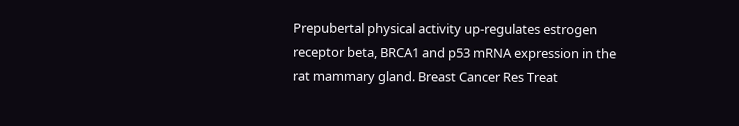Prepubertal physical activity up-regulates estrogen receptor beta, BRCA1 and p53 mRNA expression in the rat mammary gland. Breast Cancer Res Treat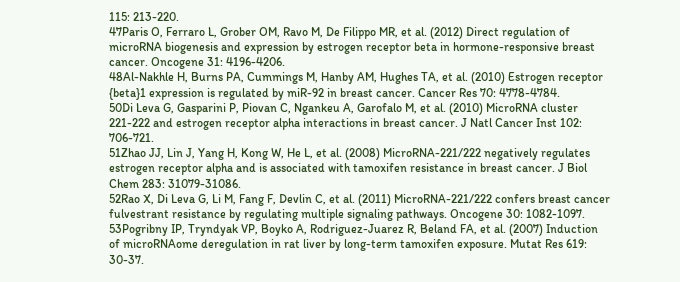115: 213-220.
47Paris O, Ferraro L, Grober OM, Ravo M, De Filippo MR, et al. (2012) Direct regulation of microRNA biogenesis and expression by estrogen receptor beta in hormone-responsive breast cancer. Oncogene 31: 4196-4206.
48Al-Nakhle H, Burns PA, Cummings M, Hanby AM, Hughes TA, et al. (2010) Estrogen receptor {beta}1 expression is regulated by miR-92 in breast cancer. Cancer Res 70: 4778-4784.
50Di Leva G, Gasparini P, Piovan C, Ngankeu A, Garofalo M, et al. (2010) MicroRNA cluster 221-222 and estrogen receptor alpha interactions in breast cancer. J Natl Cancer Inst 102: 706-721.
51Zhao JJ, Lin J, Yang H, Kong W, He L, et al. (2008) MicroRNA-221/222 negatively regulates estrogen receptor alpha and is associated with tamoxifen resistance in breast cancer. J Biol Chem 283: 31079-31086.
52Rao X, Di Leva G, Li M, Fang F, Devlin C, et al. (2011) MicroRNA-221/222 confers breast cancer fulvestrant resistance by regulating multiple signaling pathways. Oncogene 30: 1082-1097.
53Pogribny IP, Tryndyak VP, Boyko A, Rodriguez-Juarez R, Beland FA, et al. (2007) Induction of microRNAome deregulation in rat liver by long-term tamoxifen exposure. Mutat Res 619: 30-37.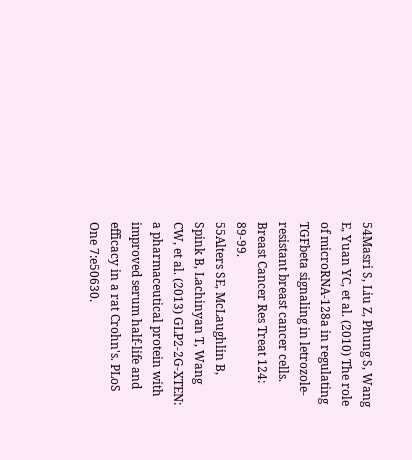54Masri S, Liu Z, Phung S, Wang E, Yuan YC, et al. (2010) The role of microRNA-128a in regulating TGFbeta signaling in letrozole-resistant breast cancer cells. Breast Cancer Res Treat 124: 89-99.
55Alters SE, McLaughlin B, Spink B, Lachinyan T, Wang CW, et al. (2013) GLP2-2G-XTEN: a pharmaceutical protein with improved serum half-life and efficacy in a rat Crohn's. PLoS One 7:e50630.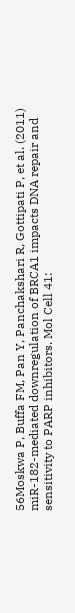56Moskwa P, Buffa FM, Pan Y, Panchakshari R, Gottipati P, et al. (2011) miR-182-mediated downregulation of BRCA1 impacts DNA repair and sensitivity to PARP inhibitors. Mol Cell 41: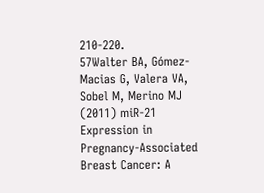210-220.
57Walter BA, Gómez-Macias G, Valera VA, Sobel M, Merino MJ (2011) miR-21 Expression in Pregnancy-Associated Breast Cancer: A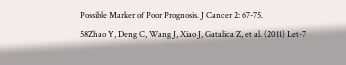Possible Marker of Poor Prognosis. J Cancer 2: 67-75.
58Zhao Y, Deng C, Wang J, Xiao J, Gatalica Z, et al. (2011) Let-7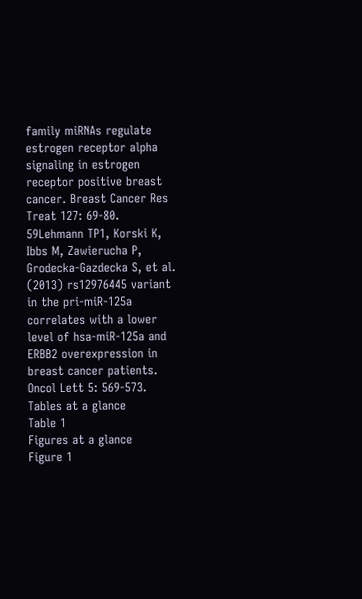family miRNAs regulate estrogen receptor alpha signaling in estrogen receptor positive breast cancer. Breast Cancer Res Treat 127: 69-80.
59Lehmann TP1, Korski K, Ibbs M, Zawierucha P, Grodecka-Gazdecka S, et al. (2013) rs12976445 variant in the pri-miR-125a correlates with a lower level of hsa-miR-125a and ERBB2 overexpression in breast cancer patients. Oncol Lett 5: 569-573.
Tables at a glance
Table 1
Figures at a glance
Figure 1